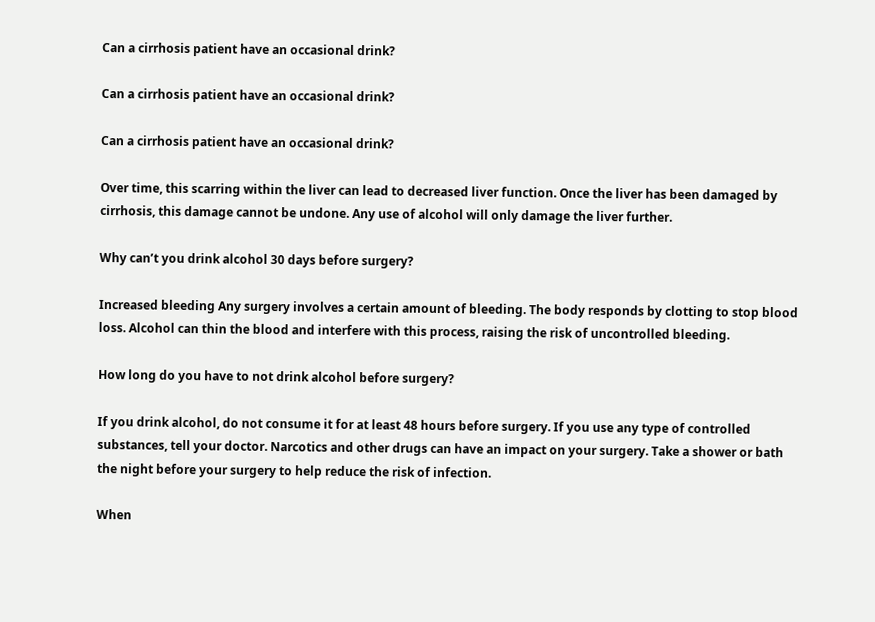Can a cirrhosis patient have an occasional drink?

Can a cirrhosis patient have an occasional drink?

Can a cirrhosis patient have an occasional drink?

Over time, this scarring within the liver can lead to decreased liver function. Once the liver has been damaged by cirrhosis, this damage cannot be undone. Any use of alcohol will only damage the liver further.

Why can’t you drink alcohol 30 days before surgery?

Increased bleeding Any surgery involves a certain amount of bleeding. The body responds by clotting to stop blood loss. Alcohol can thin the blood and interfere with this process, raising the risk of uncontrolled bleeding.

How long do you have to not drink alcohol before surgery?

If you drink alcohol, do not consume it for at least 48 hours before surgery. If you use any type of controlled substances, tell your doctor. Narcotics and other drugs can have an impact on your surgery. Take a shower or bath the night before your surgery to help reduce the risk of infection.

When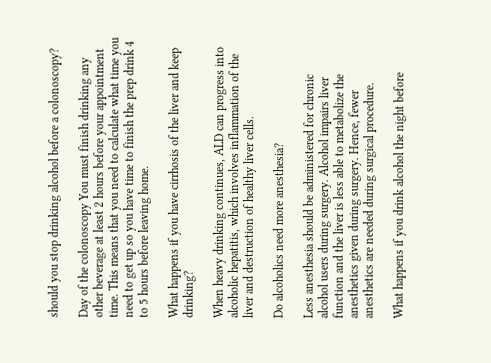should you stop drinking alcohol before a colonoscopy?

Day of the colonoscopy You must finish drinking any other beverage at least 2 hours before your appointment time. This means that you need to calculate what time you need to get up so you have time to finish the prep drink 4 to 5 hours before leaving home.

What happens if you have cirrhosis of the liver and keep drinking?

When heavy drinking continues, ALD can progress into alcoholic hepatitis, which involves inflammation of the liver and destruction of healthy liver cells.

Do alcoholics need more anesthesia?

Less anesthesia should be administered for chronic alcohol users during surgery. Alcohol impairs liver function and the liver is less able to metabolize the anesthetics given during surgery. Hence, fewer anesthetics are needed during surgical procedure.

What happens if you drink alcohol the night before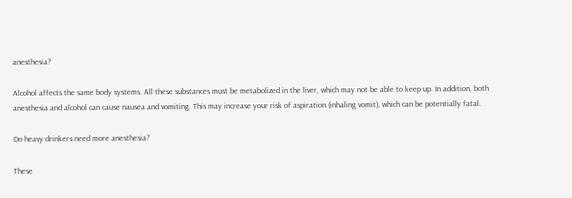anesthesia?

Alcohol affects the same body systems. All these substances must be metabolized in the liver, which may not be able to keep up. In addition, both anesthesia and alcohol can cause nausea and vomiting. This may increase your risk of aspiration (inhaling vomit), which can be potentially fatal.

Do heavy drinkers need more anesthesia?

These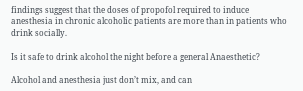findings suggest that the doses of propofol required to induce anesthesia in chronic alcoholic patients are more than in patients who drink socially.

Is it safe to drink alcohol the night before a general Anaesthetic?

Alcohol and anesthesia just don’t mix, and can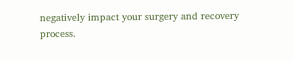negatively impact your surgery and recovery process.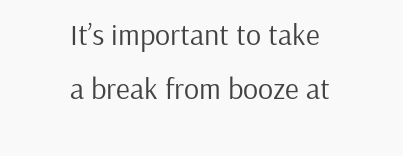It’s important to take a break from booze at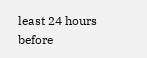least 24 hours before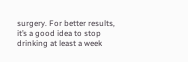surgery. For better results, it’s a good idea to stop drinking at least a week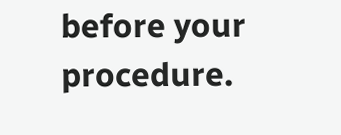before your procedure.